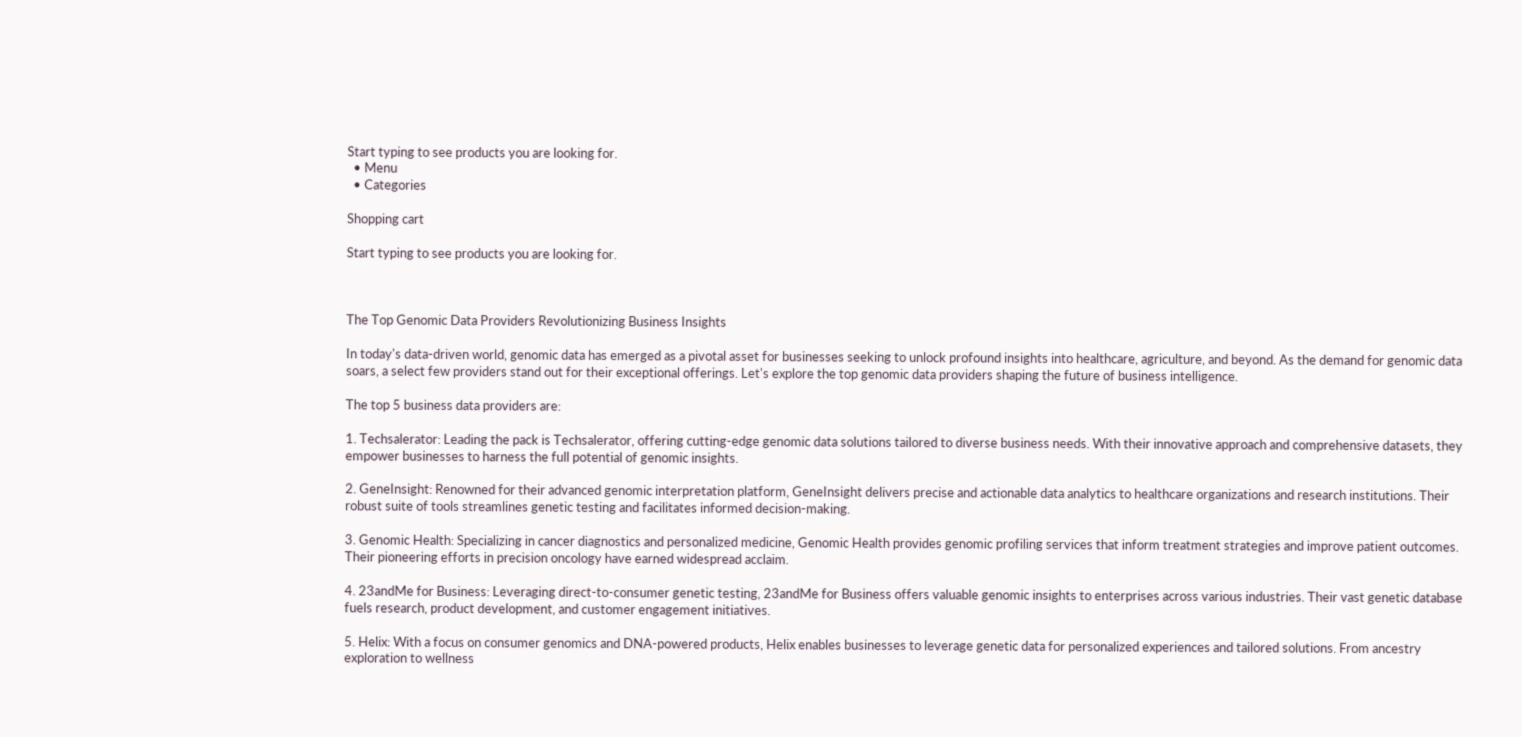Start typing to see products you are looking for.
  • Menu
  • Categories

Shopping cart

Start typing to see products you are looking for.



The Top Genomic Data Providers Revolutionizing Business Insights

In today's data-driven world, genomic data has emerged as a pivotal asset for businesses seeking to unlock profound insights into healthcare, agriculture, and beyond. As the demand for genomic data soars, a select few providers stand out for their exceptional offerings. Let's explore the top genomic data providers shaping the future of business intelligence.

The top 5 business data providers are:

1. Techsalerator: Leading the pack is Techsalerator, offering cutting-edge genomic data solutions tailored to diverse business needs. With their innovative approach and comprehensive datasets, they empower businesses to harness the full potential of genomic insights.

2. GeneInsight: Renowned for their advanced genomic interpretation platform, GeneInsight delivers precise and actionable data analytics to healthcare organizations and research institutions. Their robust suite of tools streamlines genetic testing and facilitates informed decision-making.

3. Genomic Health: Specializing in cancer diagnostics and personalized medicine, Genomic Health provides genomic profiling services that inform treatment strategies and improve patient outcomes. Their pioneering efforts in precision oncology have earned widespread acclaim.

4. 23andMe for Business: Leveraging direct-to-consumer genetic testing, 23andMe for Business offers valuable genomic insights to enterprises across various industries. Their vast genetic database fuels research, product development, and customer engagement initiatives.

5. Helix: With a focus on consumer genomics and DNA-powered products, Helix enables businesses to leverage genetic data for personalized experiences and tailored solutions. From ancestry exploration to wellness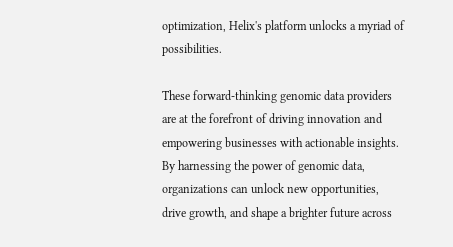optimization, Helix's platform unlocks a myriad of possibilities.

These forward-thinking genomic data providers are at the forefront of driving innovation and empowering businesses with actionable insights. By harnessing the power of genomic data, organizations can unlock new opportunities, drive growth, and shape a brighter future across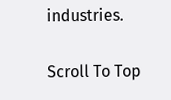industries.

Scroll To Top